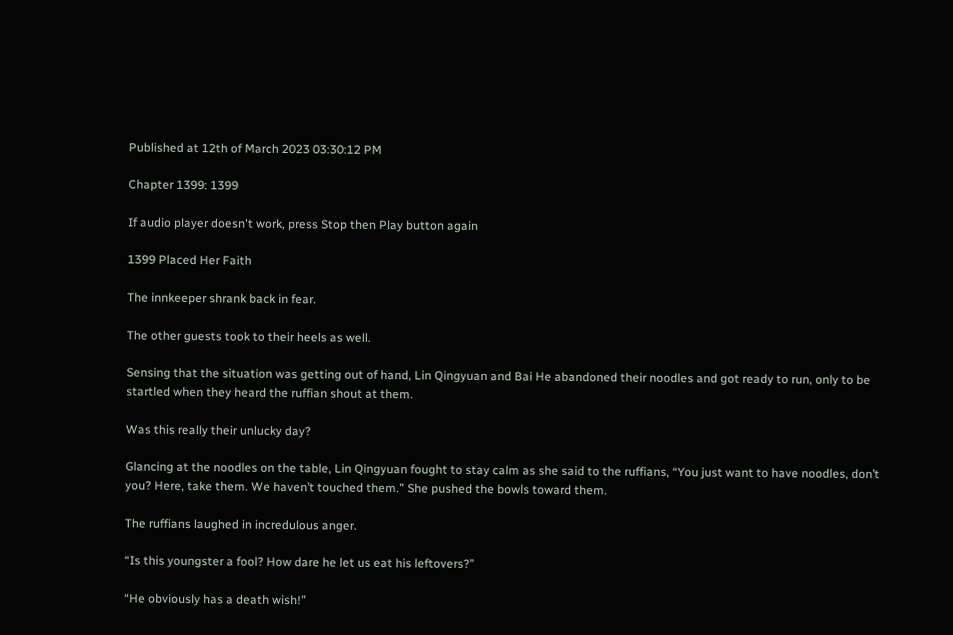Published at 12th of March 2023 03:30:12 PM

Chapter 1399: 1399

If audio player doesn't work, press Stop then Play button again

1399 Placed Her Faith

The innkeeper shrank back in fear.

The other guests took to their heels as well.

Sensing that the situation was getting out of hand, Lin Qingyuan and Bai He abandoned their noodles and got ready to run, only to be startled when they heard the ruffian shout at them.

Was this really their unlucky day?

Glancing at the noodles on the table, Lin Qingyuan fought to stay calm as she said to the ruffians, “You just want to have noodles, don’t you? Here, take them. We haven’t touched them.” She pushed the bowls toward them.

The ruffians laughed in incredulous anger.

“Is this youngster a fool? How dare he let us eat his leftovers?”

“He obviously has a death wish!”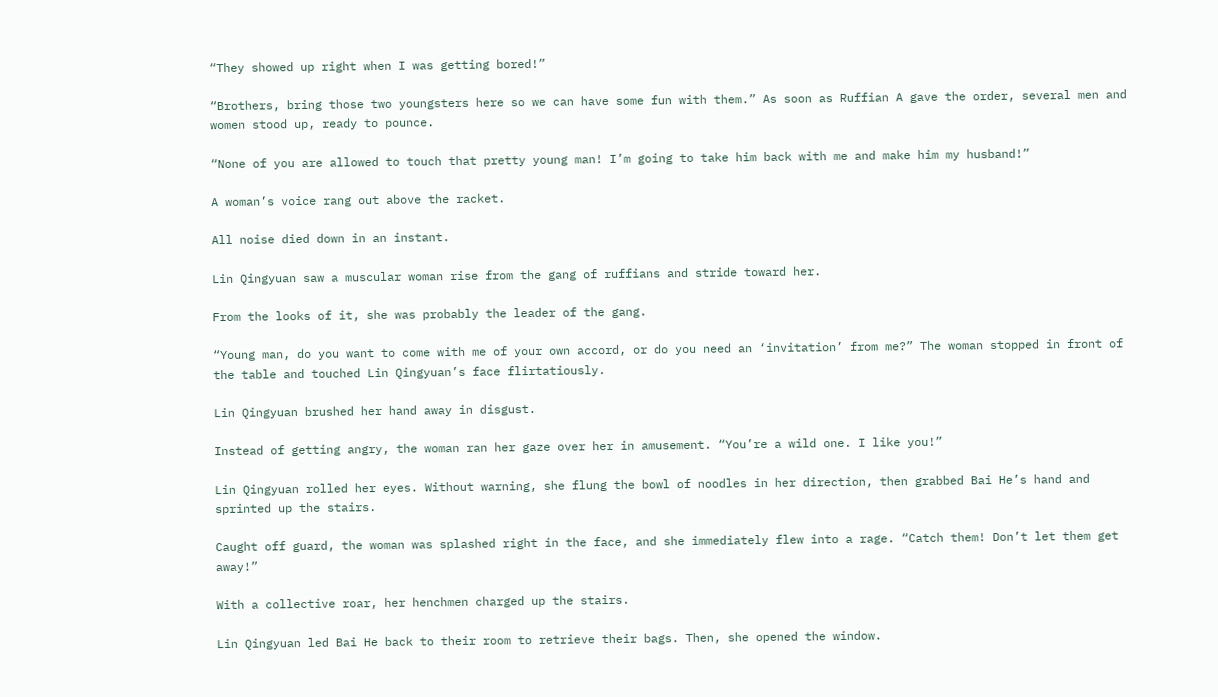“They showed up right when I was getting bored!”

“Brothers, bring those two youngsters here so we can have some fun with them.” As soon as Ruffian A gave the order, several men and women stood up, ready to pounce.

“None of you are allowed to touch that pretty young man! I’m going to take him back with me and make him my husband!”

A woman’s voice rang out above the racket.

All noise died down in an instant.

Lin Qingyuan saw a muscular woman rise from the gang of ruffians and stride toward her.

From the looks of it, she was probably the leader of the gang.

“Young man, do you want to come with me of your own accord, or do you need an ‘invitation’ from me?” The woman stopped in front of the table and touched Lin Qingyuan’s face flirtatiously.

Lin Qingyuan brushed her hand away in disgust.

Instead of getting angry, the woman ran her gaze over her in amusement. “You’re a wild one. I like you!”

Lin Qingyuan rolled her eyes. Without warning, she flung the bowl of noodles in her direction, then grabbed Bai He’s hand and sprinted up the stairs.

Caught off guard, the woman was splashed right in the face, and she immediately flew into a rage. “Catch them! Don’t let them get away!”

With a collective roar, her henchmen charged up the stairs.

Lin Qingyuan led Bai He back to their room to retrieve their bags. Then, she opened the window.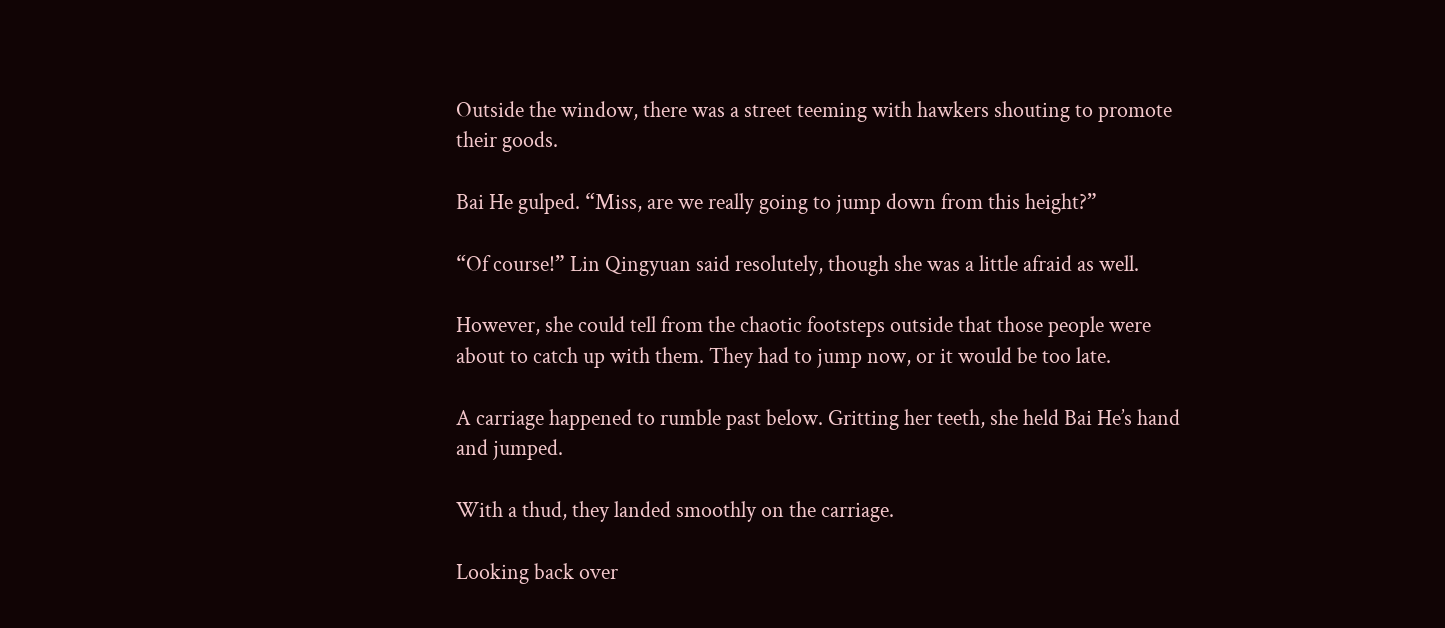Outside the window, there was a street teeming with hawkers shouting to promote their goods.

Bai He gulped. “Miss, are we really going to jump down from this height?”

“Of course!” Lin Qingyuan said resolutely, though she was a little afraid as well.

However, she could tell from the chaotic footsteps outside that those people were about to catch up with them. They had to jump now, or it would be too late.

A carriage happened to rumble past below. Gritting her teeth, she held Bai He’s hand and jumped.

With a thud, they landed smoothly on the carriage.

Looking back over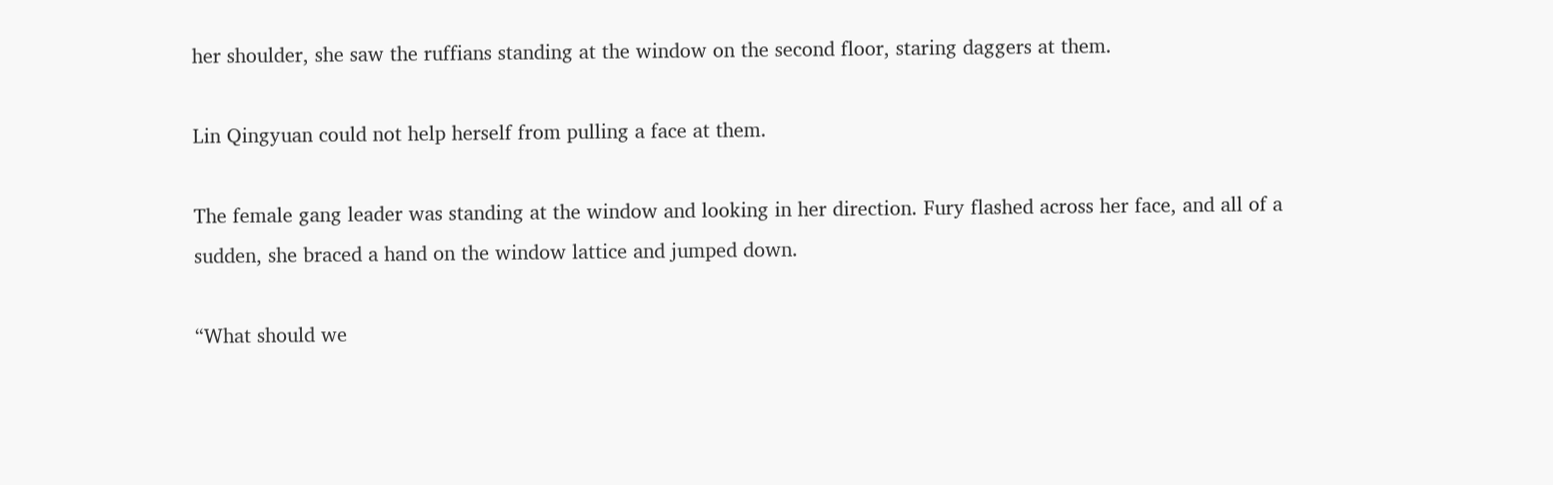her shoulder, she saw the ruffians standing at the window on the second floor, staring daggers at them.

Lin Qingyuan could not help herself from pulling a face at them.

The female gang leader was standing at the window and looking in her direction. Fury flashed across her face, and all of a sudden, she braced a hand on the window lattice and jumped down.

“What should we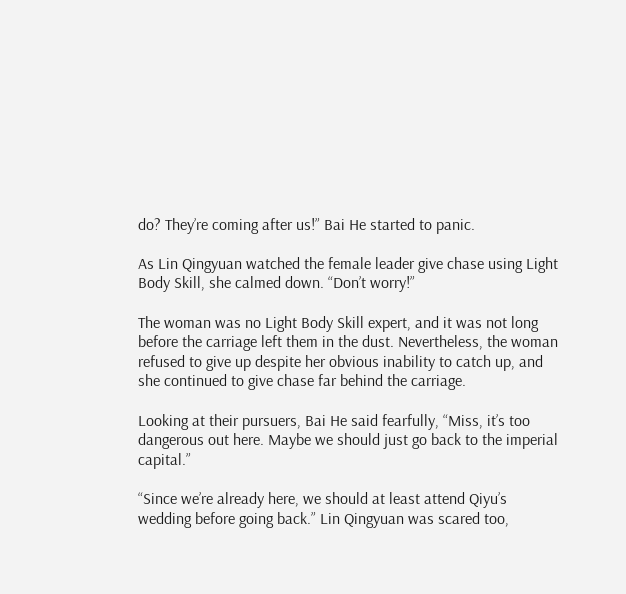do? They’re coming after us!” Bai He started to panic.

As Lin Qingyuan watched the female leader give chase using Light Body Skill, she calmed down. “Don’t worry!”

The woman was no Light Body Skill expert, and it was not long before the carriage left them in the dust. Nevertheless, the woman refused to give up despite her obvious inability to catch up, and she continued to give chase far behind the carriage.

Looking at their pursuers, Bai He said fearfully, “Miss, it’s too dangerous out here. Maybe we should just go back to the imperial capital.”

“Since we’re already here, we should at least attend Qiyu’s wedding before going back.” Lin Qingyuan was scared too,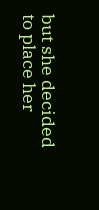but she decided to place her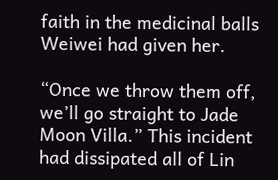faith in the medicinal balls Weiwei had given her.

“Once we throw them off, we’ll go straight to Jade Moon Villa.” This incident had dissipated all of Lin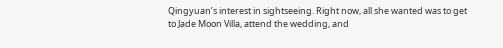Qingyuan’s interest in sightseeing. Right now, all she wanted was to get to Jade Moon Villa, attend the wedding, and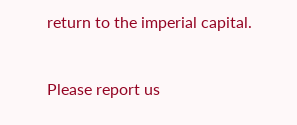return to the imperial capital.


Please report us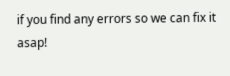if you find any errors so we can fix it asap!